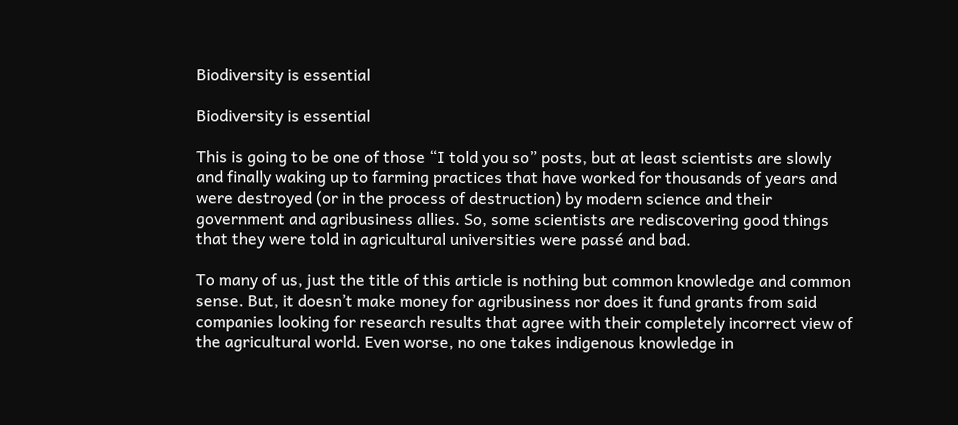Biodiversity is essential

Biodiversity is essential

This is going to be one of those “I told you so” posts, but at least scientists are slowly and finally waking up to farming practices that have worked for thousands of years and were destroyed (or in the process of destruction) by modern science and their government and agribusiness allies. So, some scientists are rediscovering good things that they were told in agricultural universities were passé and bad.

To many of us, just the title of this article is nothing but common knowledge and common sense. But, it doesn’t make money for agribusiness nor does it fund grants from said companies looking for research results that agree with their completely incorrect view of the agricultural world. Even worse, no one takes indigenous knowledge in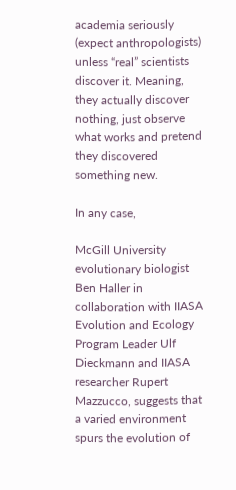academia seriously (expect anthropologists) unless “real” scientists discover it. Meaning, they actually discover nothing, just observe what works and pretend they discovered something new.

In any case,

McGill University evolutionary biologist Ben Haller in collaboration with IIASA Evolution and Ecology Program Leader Ulf Dieckmann and IIASA researcher Rupert Mazzucco, suggests that a varied environment spurs the evolution of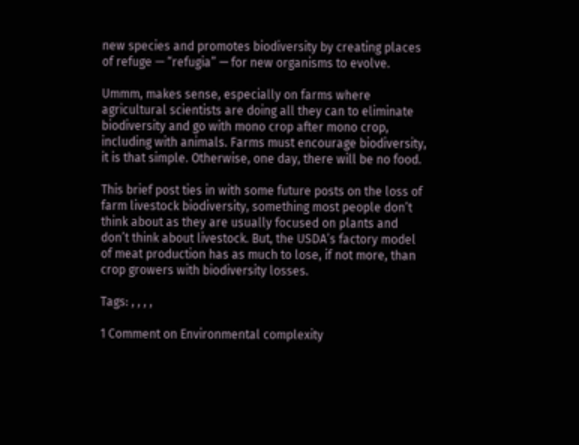new species and promotes biodiversity by creating places of refuge — “refugia” — for new organisms to evolve.

Ummm, makes sense, especially on farms where agricultural scientists are doing all they can to eliminate biodiversity and go with mono crop after mono crop, including with animals. Farms must encourage biodiversity, it is that simple. Otherwise, one day, there will be no food.

This brief post ties in with some future posts on the loss of farm livestock biodiversity, something most people don’t think about as they are usually focused on plants and don’t think about livestock. But, the USDA’s factory model of meat production has as much to lose, if not more, than crop growers with biodiversity losses.

Tags: , , , ,

1 Comment on Environmental complexity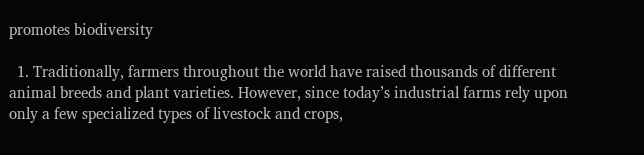promotes biodiversity

  1. Traditionally, farmers throughout the world have raised thousands of different animal breeds and plant varieties. However, since today’s industrial farms rely upon only a few specialized types of livestock and crops,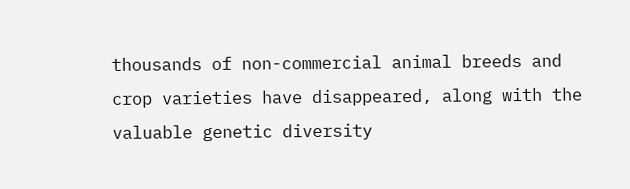thousands of non-commercial animal breeds and crop varieties have disappeared, along with the valuable genetic diversity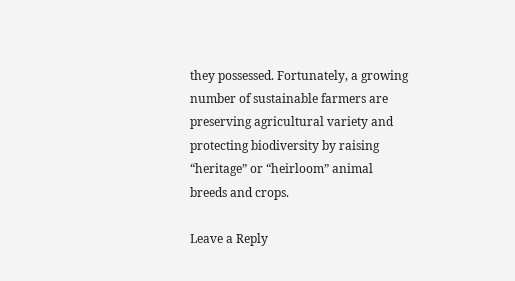they possessed. Fortunately, a growing number of sustainable farmers are preserving agricultural variety and protecting biodiversity by raising “heritage” or “heirloom” animal breeds and crops.

Leave a Reply